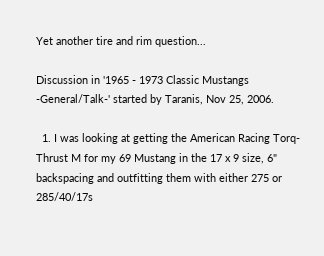Yet another tire and rim question...

Discussion in '1965 - 1973 Classic Mustangs -General/Talk-' started by Taranis, Nov 25, 2006.

  1. I was looking at getting the American Racing Torq-Thrust M for my 69 Mustang in the 17 x 9 size, 6" backspacing and outfitting them with either 275 or 285/40/17s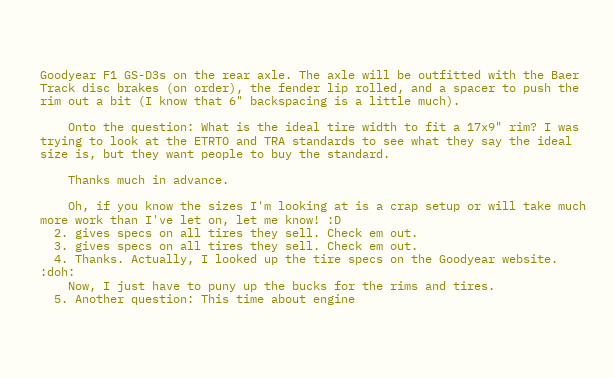Goodyear F1 GS-D3s on the rear axle. The axle will be outfitted with the Baer Track disc brakes (on order), the fender lip rolled, and a spacer to push the rim out a bit (I know that 6" backspacing is a little much).

    Onto the question: What is the ideal tire width to fit a 17x9" rim? I was trying to look at the ETRTO and TRA standards to see what they say the ideal size is, but they want people to buy the standard.

    Thanks much in advance.

    Oh, if you know the sizes I'm looking at is a crap setup or will take much more work than I've let on, let me know! :D
  2. gives specs on all tires they sell. Check em out.
  3. gives specs on all tires they sell. Check em out.
  4. Thanks. Actually, I looked up the tire specs on the Goodyear website. :doh:
    Now, I just have to puny up the bucks for the rims and tires.
  5. Another question: This time about engine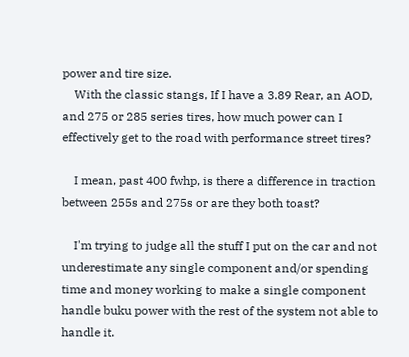power and tire size.
    With the classic stangs, If I have a 3.89 Rear, an AOD, and 275 or 285 series tires, how much power can I effectively get to the road with performance street tires?

    I mean, past 400 fwhp, is there a difference in traction between 255s and 275s or are they both toast?

    I'm trying to judge all the stuff I put on the car and not underestimate any single component and/or spending time and money working to make a single component handle buku power with the rest of the system not able to handle it.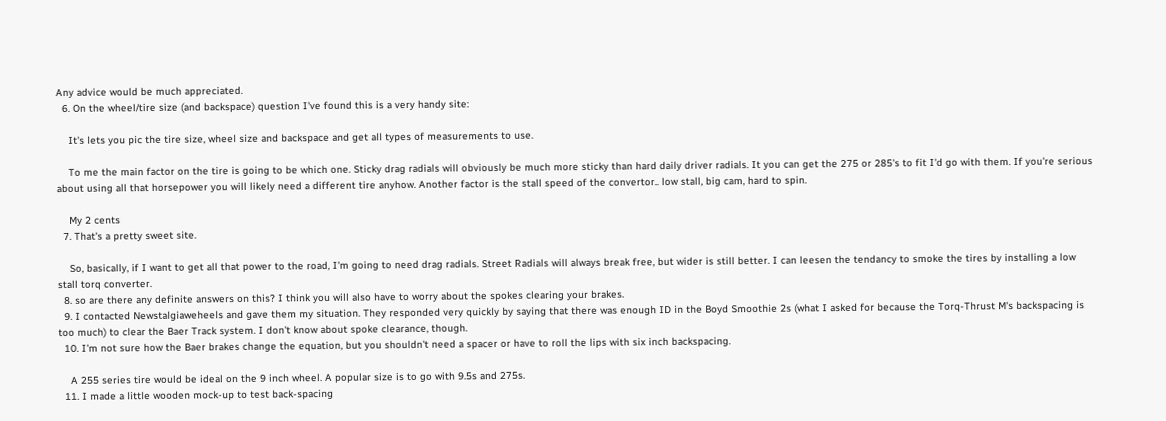Any advice would be much appreciated.
  6. On the wheel/tire size (and backspace) question I've found this is a very handy site:

    It's lets you pic the tire size, wheel size and backspace and get all types of measurements to use.

    To me the main factor on the tire is going to be which one. Sticky drag radials will obviously be much more sticky than hard daily driver radials. It you can get the 275 or 285's to fit I'd go with them. If you're serious about using all that horsepower you will likely need a different tire anyhow. Another factor is the stall speed of the convertor.. low stall, big cam, hard to spin.

    My 2 cents
  7. That's a pretty sweet site.

    So, basically, if I want to get all that power to the road, I'm going to need drag radials. Street Radials will always break free, but wider is still better. I can leesen the tendancy to smoke the tires by installing a low stall torq converter.
  8. so are there any definite answers on this? I think you will also have to worry about the spokes clearing your brakes.
  9. I contacted Newstalgiaweheels and gave them my situation. They responded very quickly by saying that there was enough ID in the Boyd Smoothie 2s (what I asked for because the Torq-Thrust M's backspacing is too much) to clear the Baer Track system. I don't know about spoke clearance, though.
  10. I'm not sure how the Baer brakes change the equation, but you shouldn't need a spacer or have to roll the lips with six inch backspacing.

    A 255 series tire would be ideal on the 9 inch wheel. A popular size is to go with 9.5s and 275s.
  11. I made a little wooden mock-up to test back-spacing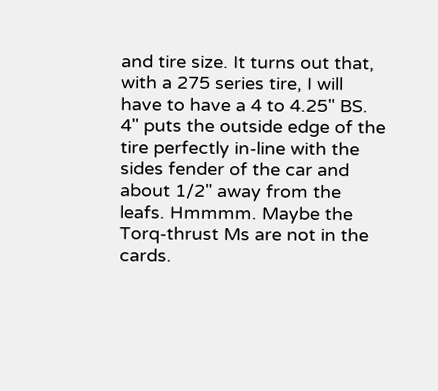and tire size. It turns out that, with a 275 series tire, I will have to have a 4 to 4.25" BS. 4" puts the outside edge of the tire perfectly in-line with the sides fender of the car and about 1/2" away from the leafs. Hmmmm. Maybe the Torq-thrust Ms are not in the cards.